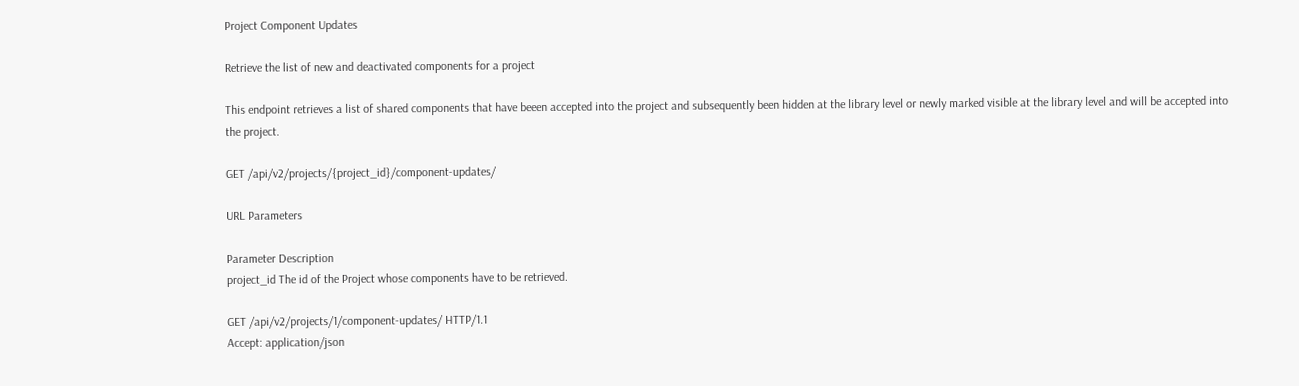Project Component Updates

Retrieve the list of new and deactivated components for a project

This endpoint retrieves a list of shared components that have beeen accepted into the project and subsequently been hidden at the library level or newly marked visible at the library level and will be accepted into the project.

GET /api/v2/projects/{project_id}/component-updates/

URL Parameters

Parameter Description
project_id The id of the Project whose components have to be retrieved.

GET /api/v2/projects/1/component-updates/ HTTP/1.1
Accept: application/json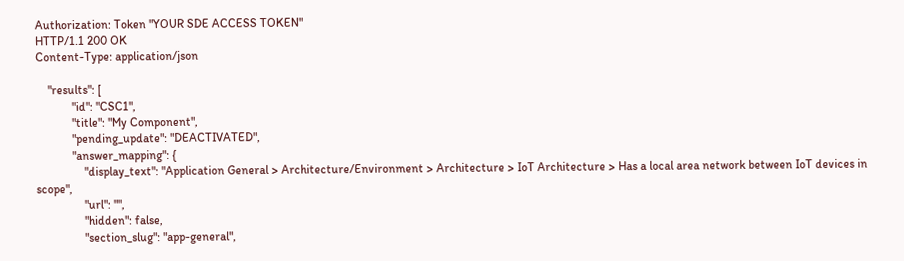Authorization: Token "YOUR SDE ACCESS TOKEN"
HTTP/1.1 200 OK
Content-Type: application/json

    "results": [
            "id": "CSC1",
            "title": "My Component",
            "pending_update": "DEACTIVATED",
            "answer_mapping": {
                "display_text": "Application General > Architecture/Environment > Architecture > IoT Architecture > Has a local area network between IoT devices in scope",
                "url": "",
                "hidden": false,
                "section_slug": "app-general",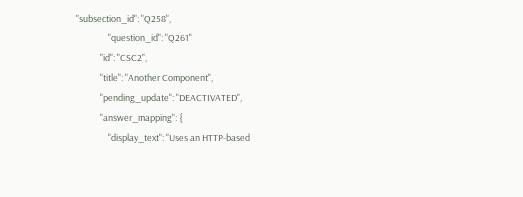"subsection_id": "Q258",
                "question_id": "Q261"
            "id": "CSC2",
            "title": "Another Component",
            "pending_update": "DEACTIVATED",
            "answer_mapping": {
                "display_text": "Uses an HTTP-based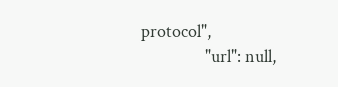protocol",
                "url": null,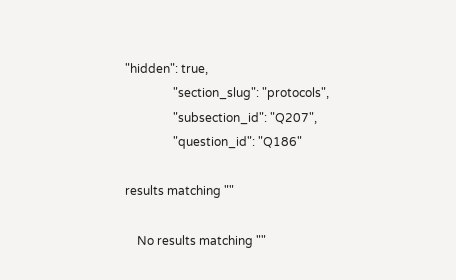"hidden": true,
                "section_slug": "protocols",
                "subsection_id": "Q207",
                "question_id": "Q186"

results matching ""

    No results matching ""